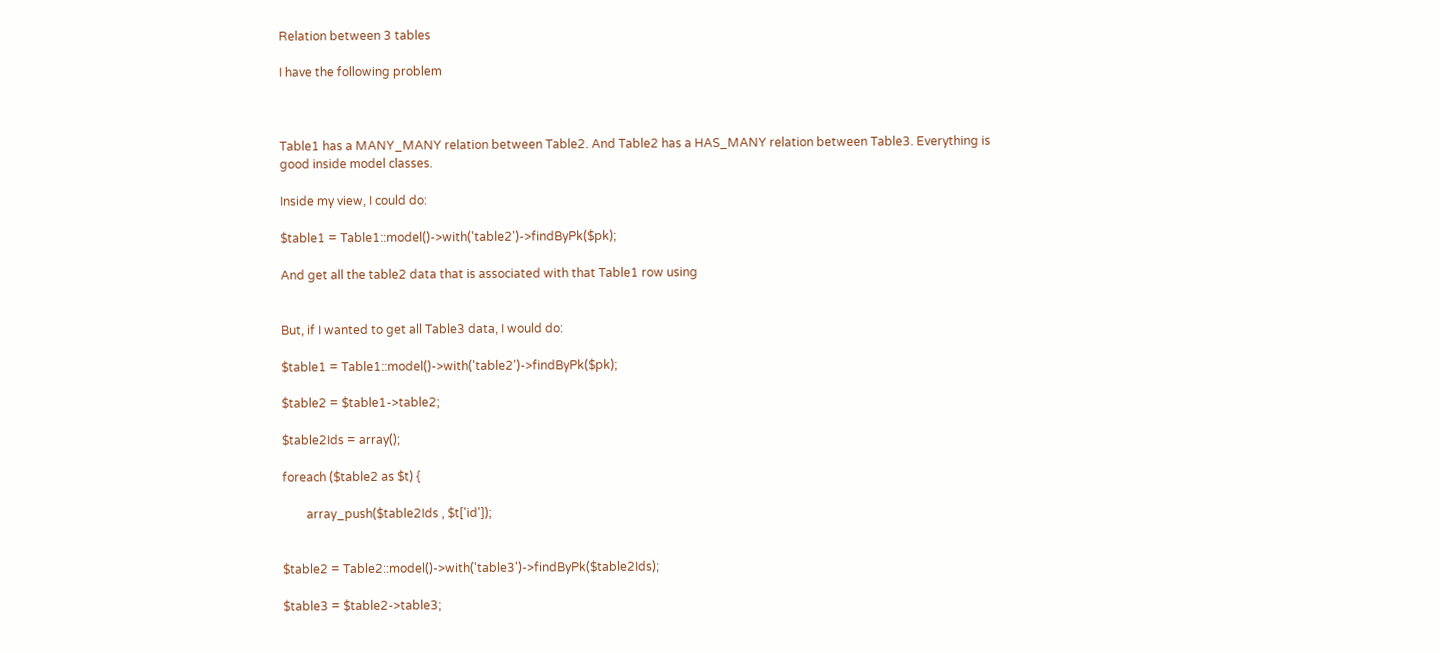Relation between 3 tables

I have the following problem



Table1 has a MANY_MANY relation between Table2. And Table2 has a HAS_MANY relation between Table3. Everything is good inside model classes.

Inside my view, I could do:

$table1 = Table1::model()->with('table2')->findByPk($pk);

And get all the table2 data that is associated with that Table1 row using


But, if I wanted to get all Table3 data, I would do:

$table1 = Table1::model()->with('table2')->findByPk($pk);

$table2 = $table1->table2;

$table2Ids = array();

foreach ($table2 as $t) {

        array_push($table2Ids , $t['id']);


$table2 = Table2::model()->with('table3')->findByPk($table2Ids);

$table3 = $table2->table3;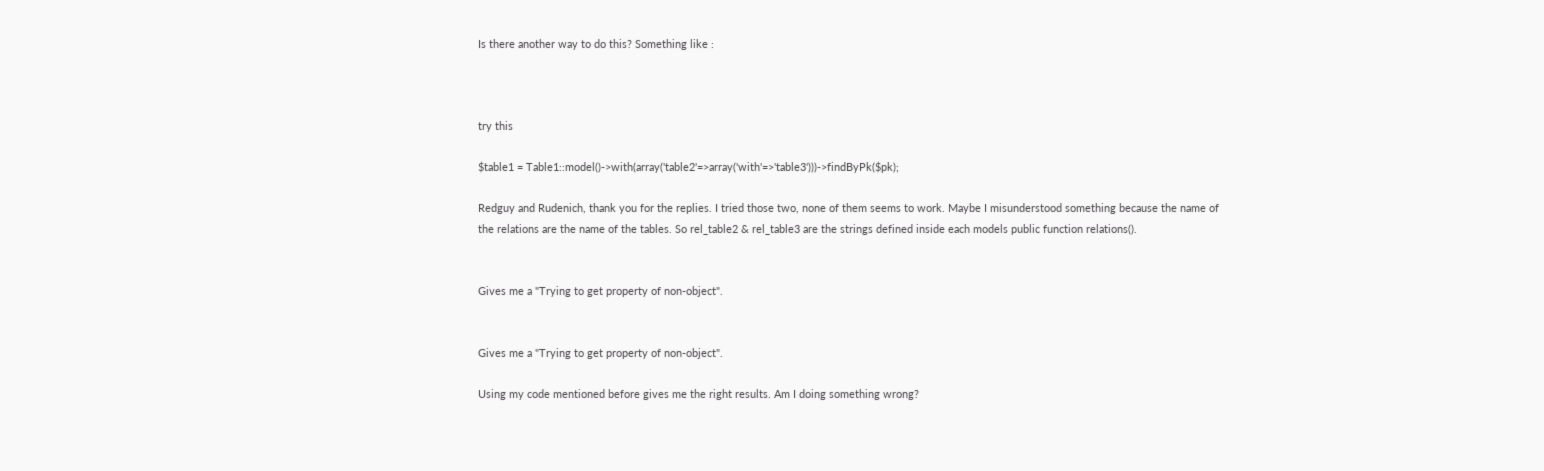Is there another way to do this? Something like :



try this

$table1 = Table1::model()->with(array('table2'=>array('with'=>'table3')))->findByPk($pk);

Redguy and Rudenich, thank you for the replies. I tried those two, none of them seems to work. Maybe I misunderstood something because the name of the relations are the name of the tables. So rel_table2 & rel_table3 are the strings defined inside each models public function relations().


Gives me a "Trying to get property of non-object".


Gives me a "Trying to get property of non-object".

Using my code mentioned before gives me the right results. Am I doing something wrong?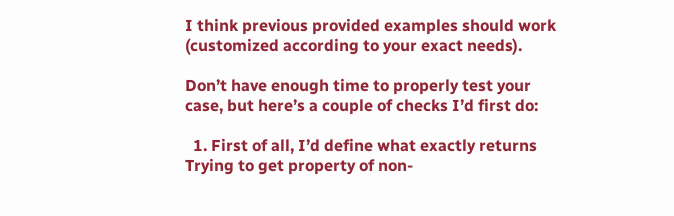I think previous provided examples should work (customized according to your exact needs).

Don’t have enough time to properly test your case, but here’s a couple of checks I’d first do:

  1. First of all, I’d define what exactly returns Trying to get property of non-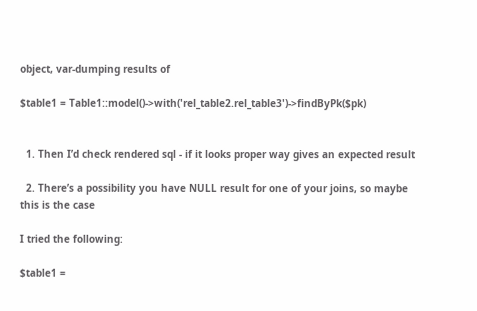object, var-dumping results of

$table1 = Table1::model()->with('rel_table2.rel_table3')->findByPk($pk)


  1. Then I’d check rendered sql - if it looks proper way gives an expected result

  2. There’s a possibility you have NULL result for one of your joins, so maybe this is the case

I tried the following:

$table1 =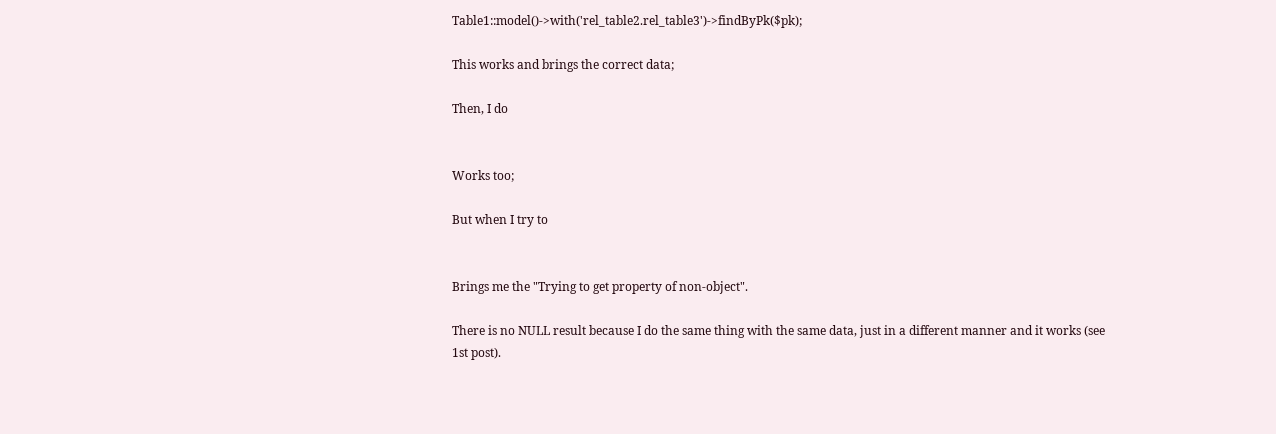Table1::model()->with('rel_table2.rel_table3')->findByPk($pk);

This works and brings the correct data;

Then, I do


Works too;

But when I try to


Brings me the "Trying to get property of non-object".

There is no NULL result because I do the same thing with the same data, just in a different manner and it works (see 1st post).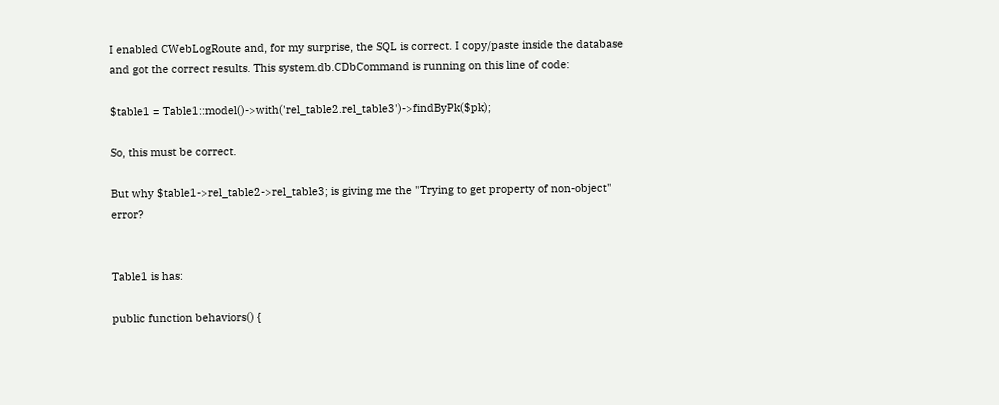I enabled CWebLogRoute and, for my surprise, the SQL is correct. I copy/paste inside the database and got the correct results. This system.db.CDbCommand is running on this line of code:

$table1 = Table1::model()->with('rel_table2.rel_table3')->findByPk($pk);

So, this must be correct.

But why $table1->rel_table2->rel_table3; is giving me the "Trying to get property of non-object" error?


Table1 is has:

public function behaviors() {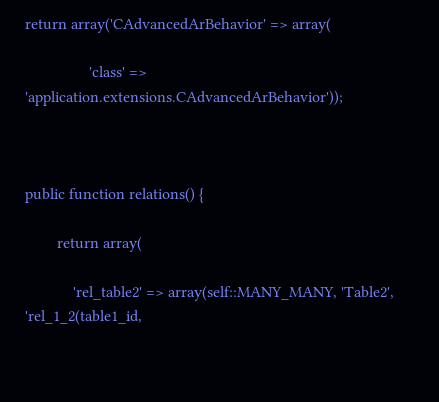return array('CAdvancedArBehavior' => array(

                'class' => 'application.extensions.CAdvancedArBehavior'));



public function relations() {

        return array(

            'rel_table2' => array(self::MANY_MANY, 'Table2', 'rel_1_2(table1_id,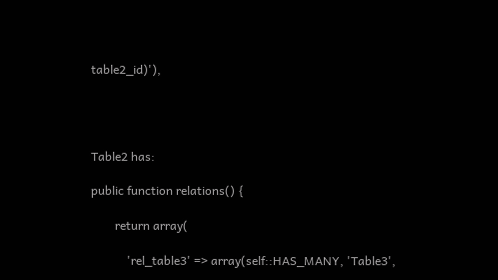table2_id)'),




Table2 has:

public function relations() {

        return array(

            'rel_table3' => array(self::HAS_MANY, 'Table3',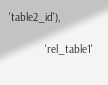'table2_id'),

            'rel_table1'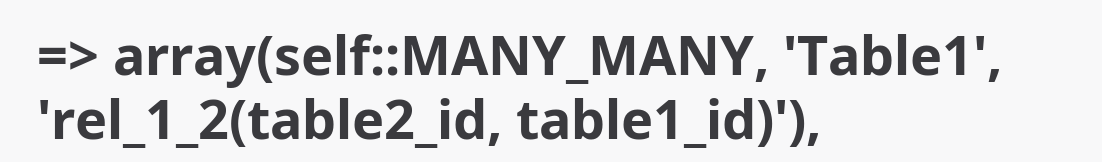=> array(self::MANY_MANY, 'Table1', 'rel_1_2(table2_id, table1_id)'),